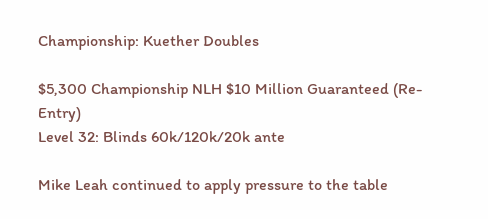Championship: Kuether Doubles

$5,300 Championship NLH $10 Million Guaranteed (Re-Entry)
Level 32: Blinds 60k/120k/20k ante

Mike Leah continued to apply pressure to the table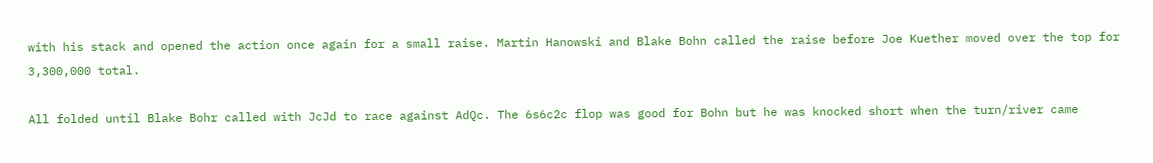with his stack and opened the action once again for a small raise. Martin Hanowski and Blake Bohn called the raise before Joe Kuether moved over the top for 3,300,000 total.

All folded until Blake Bohr called with JcJd to race against AdQc. The 6s6c2c flop was good for Bohn but he was knocked short when the turn/river came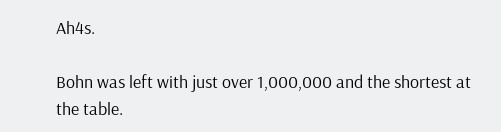Ah4s.

Bohn was left with just over 1,000,000 and the shortest at the table.